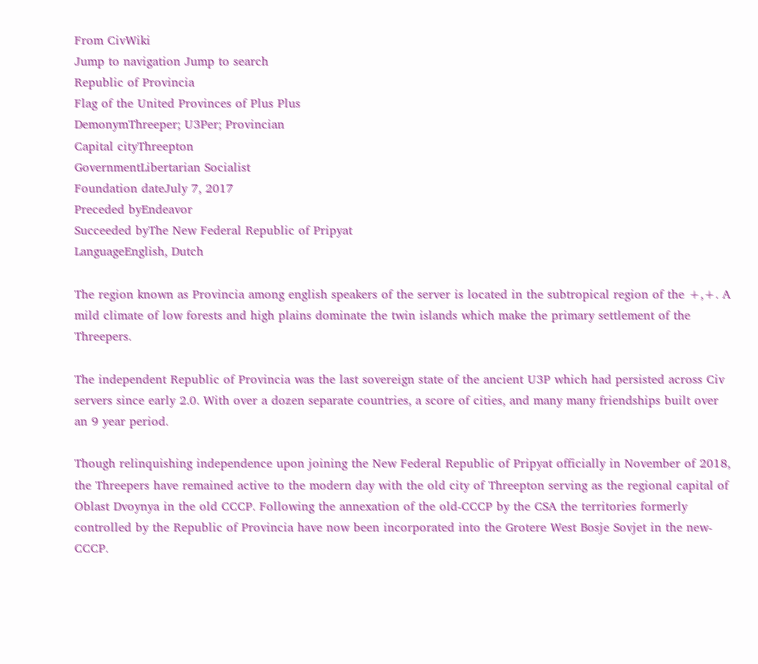From CivWiki
Jump to navigation Jump to search
Republic of Provincia
Flag of the United Provinces of Plus Plus
DemonymThreeper; U3Per; Provincian
Capital cityThreepton
GovernmentLibertarian Socialist
Foundation dateJuly 7, 2017
Preceded byEndeavor
Succeeded byThe New Federal Republic of Pripyat
LanguageEnglish, Dutch

The region known as Provincia among english speakers of the server is located in the subtropical region of the +,+. A mild climate of low forests and high plains dominate the twin islands which make the primary settlement of the Threepers.

The independent Republic of Provincia was the last sovereign state of the ancient U3P which had persisted across Civ servers since early 2.0. With over a dozen separate countries, a score of cities, and many many friendships built over an 9 year period.

Though relinquishing independence upon joining the New Federal Republic of Pripyat officially in November of 2018, the Threepers have remained active to the modern day with the old city of Threepton serving as the regional capital of Oblast Dvoynya in the old CCCP. Following the annexation of the old-CCCP by the CSA the territories formerly controlled by the Republic of Provincia have now been incorporated into the Grotere West Bosje Sovjet in the new-CCCP.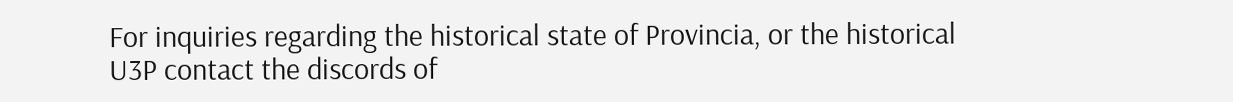For inquiries regarding the historical state of Provincia, or the historical U3P contact the discords of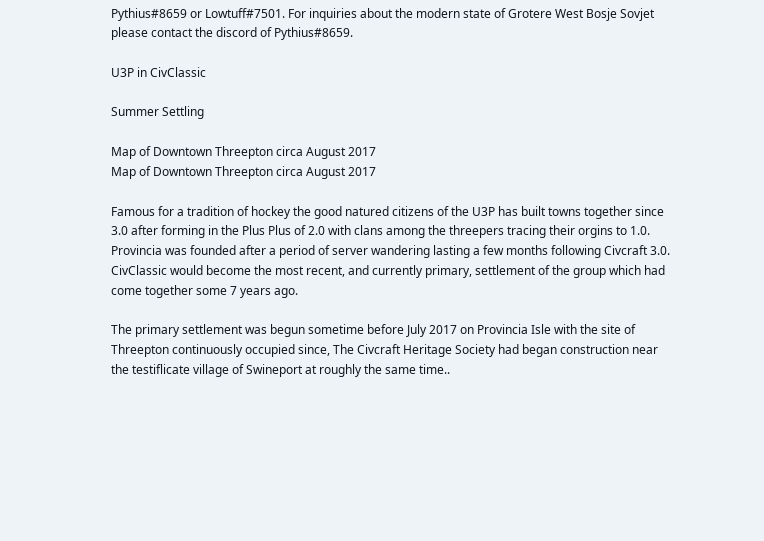Pythius#8659 or Lowtuff#7501. For inquiries about the modern state of Grotere West Bosje Sovjet please contact the discord of Pythius#8659.

U3P in CivClassic

Summer Settling

Map of Downtown Threepton circa August 2017
Map of Downtown Threepton circa August 2017

Famous for a tradition of hockey the good natured citizens of the U3P has built towns together since 3.0 after forming in the Plus Plus of 2.0 with clans among the threepers tracing their orgins to 1.0. Provincia was founded after a period of server wandering lasting a few months following Civcraft 3.0. CivClassic would become the most recent, and currently primary, settlement of the group which had come together some 7 years ago.

The primary settlement was begun sometime before July 2017 on Provincia Isle with the site of Threepton continuously occupied since, The Civcraft Heritage Society had began construction near the testiflicate village of Swineport at roughly the same time..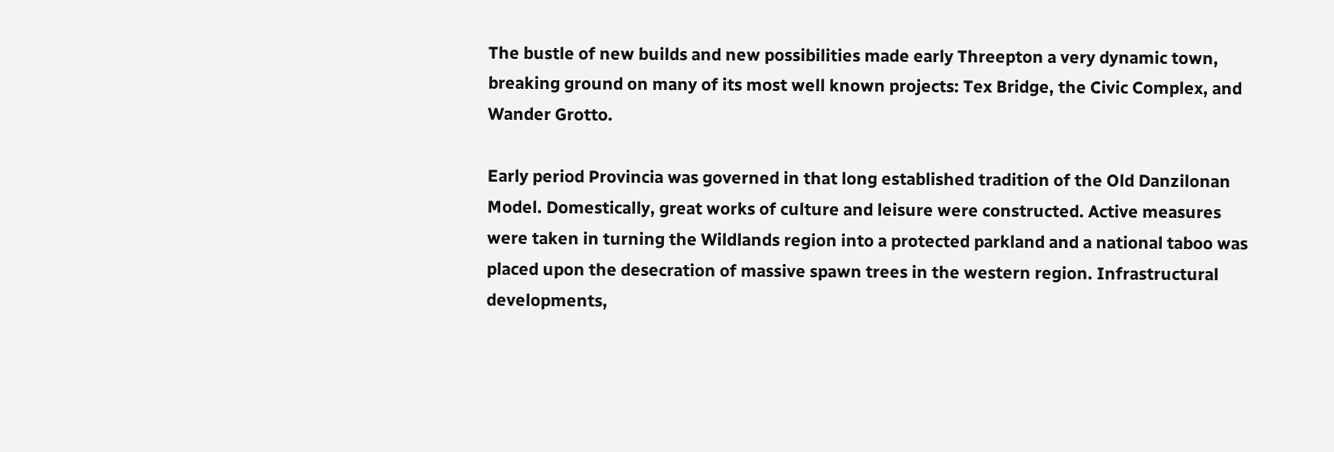The bustle of new builds and new possibilities made early Threepton a very dynamic town, breaking ground on many of its most well known projects: Tex Bridge, the Civic Complex, and Wander Grotto.

Early period Provincia was governed in that long established tradition of the Old Danzilonan Model. Domestically, great works of culture and leisure were constructed. Active measures were taken in turning the Wildlands region into a protected parkland and a national taboo was placed upon the desecration of massive spawn trees in the western region. Infrastructural developments,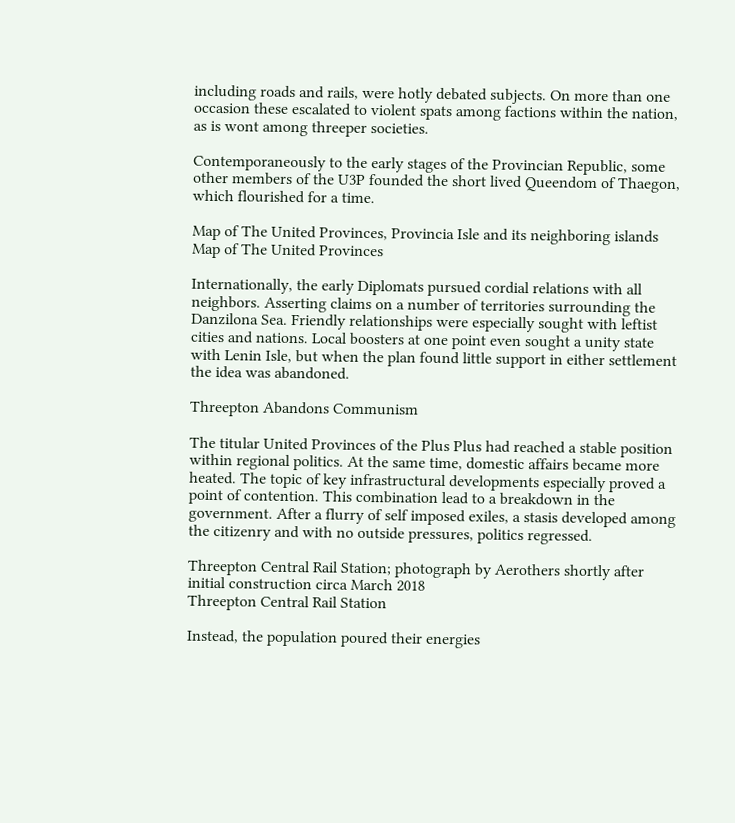including roads and rails, were hotly debated subjects. On more than one occasion these escalated to violent spats among factions within the nation, as is wont among threeper societies.

Contemporaneously to the early stages of the Provincian Republic, some other members of the U3P founded the short lived Queendom of Thaegon, which flourished for a time.

Map of The United Provinces, Provincia Isle and its neighboring islands
Map of The United Provinces

Internationally, the early Diplomats pursued cordial relations with all neighbors. Asserting claims on a number of territories surrounding the Danzilona Sea. Friendly relationships were especially sought with leftist cities and nations. Local boosters at one point even sought a unity state with Lenin Isle, but when the plan found little support in either settlement the idea was abandoned.

Threepton Abandons Communism

The titular United Provinces of the Plus Plus had reached a stable position within regional politics. At the same time, domestic affairs became more heated. The topic of key infrastructural developments especially proved a point of contention. This combination lead to a breakdown in the government. After a flurry of self imposed exiles, a stasis developed among the citizenry and with no outside pressures, politics regressed.

Threepton Central Rail Station; photograph by Aerothers shortly after initial construction circa March 2018
Threepton Central Rail Station

Instead, the population poured their energies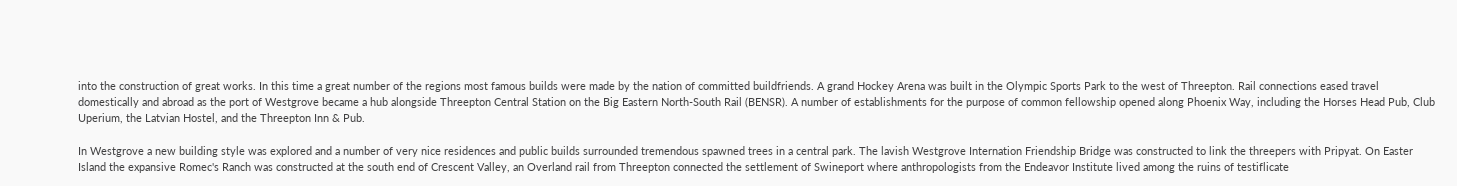into the construction of great works. In this time a great number of the regions most famous builds were made by the nation of committed buildfriends. A grand Hockey Arena was built in the Olympic Sports Park to the west of Threepton. Rail connections eased travel domestically and abroad as the port of Westgrove became a hub alongside Threepton Central Station on the Big Eastern North-South Rail (BENSR). A number of establishments for the purpose of common fellowship opened along Phoenix Way, including the Horses Head Pub, Club Uperium, the Latvian Hostel, and the Threepton Inn & Pub.

In Westgrove a new building style was explored and a number of very nice residences and public builds surrounded tremendous spawned trees in a central park. The lavish Westgrove Internation Friendship Bridge was constructed to link the threepers with Pripyat. On Easter Island the expansive Romec's Ranch was constructed at the south end of Crescent Valley, an Overland rail from Threepton connected the settlement of Swineport where anthropologists from the Endeavor Institute lived among the ruins of testiflicate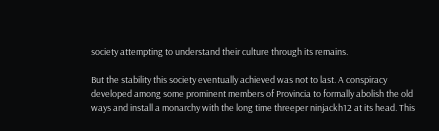society attempting to understand their culture through its remains.

But the stability this society eventually achieved was not to last. A conspiracy developed among some prominent members of Provincia to formally abolish the old ways and install a monarchy with the long time threeper ninjackh12 at its head. This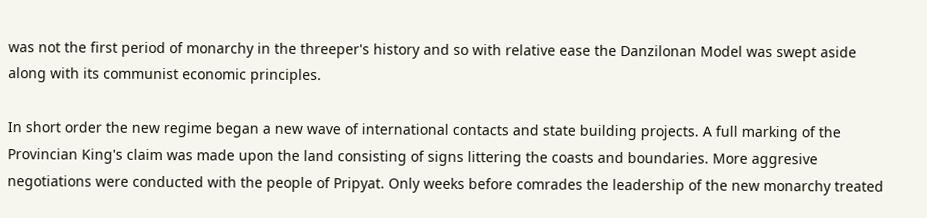was not the first period of monarchy in the threeper's history and so with relative ease the Danzilonan Model was swept aside along with its communist economic principles.

In short order the new regime began a new wave of international contacts and state building projects. A full marking of the Provincian King's claim was made upon the land consisting of signs littering the coasts and boundaries. More aggresive negotiations were conducted with the people of Pripyat. Only weeks before comrades the leadership of the new monarchy treated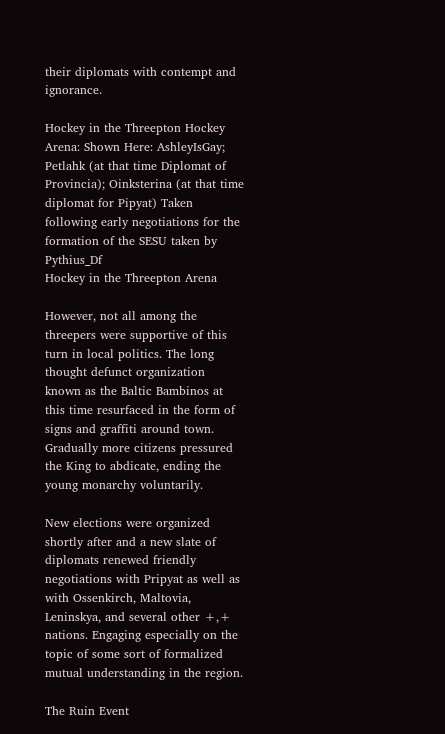their diplomats with contempt and ignorance.

Hockey in the Threepton Hockey Arena: Shown Here: AshleyIsGay; Petlahk (at that time Diplomat of Provincia); Oinksterina (at that time diplomat for Pipyat) Taken following early negotiations for the formation of the SESU taken by Pythius_Df
Hockey in the Threepton Arena

However, not all among the threepers were supportive of this turn in local politics. The long thought defunct organization known as the Baltic Bambinos at this time resurfaced in the form of signs and graffiti around town. Gradually more citizens pressured the King to abdicate, ending the young monarchy voluntarily.

New elections were organized shortly after and a new slate of diplomats renewed friendly negotiations with Pripyat as well as with Ossenkirch, Maltovia, Leninskya, and several other +,+ nations. Engaging especially on the topic of some sort of formalized mutual understanding in the region.

The Ruin Event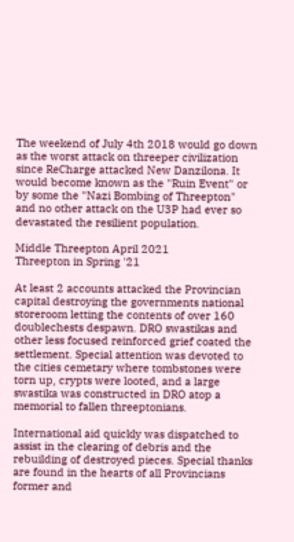The weekend of July 4th 2018 would go down as the worst attack on threeper civilization since ReCharge attacked New Danzilona. It would become known as the "Ruin Event" or by some the "Nazi Bombing of Threepton" and no other attack on the U3P had ever so devastated the resilient population.

Middle Threepton April 2021
Threepton in Spring '21

At least 2 accounts attacked the Provincian capital destroying the governments national storeroom letting the contents of over 160 doublechests despawn. DRO swastikas and other less focused reinforced grief coated the settlement. Special attention was devoted to the cities cemetary where tombstones were torn up, crypts were looted, and a large swastika was constructed in DRO atop a memorial to fallen threeptonians.

International aid quickly was dispatched to assist in the clearing of debris and the rebuilding of destroyed pieces. Special thanks are found in the hearts of all Provincians former and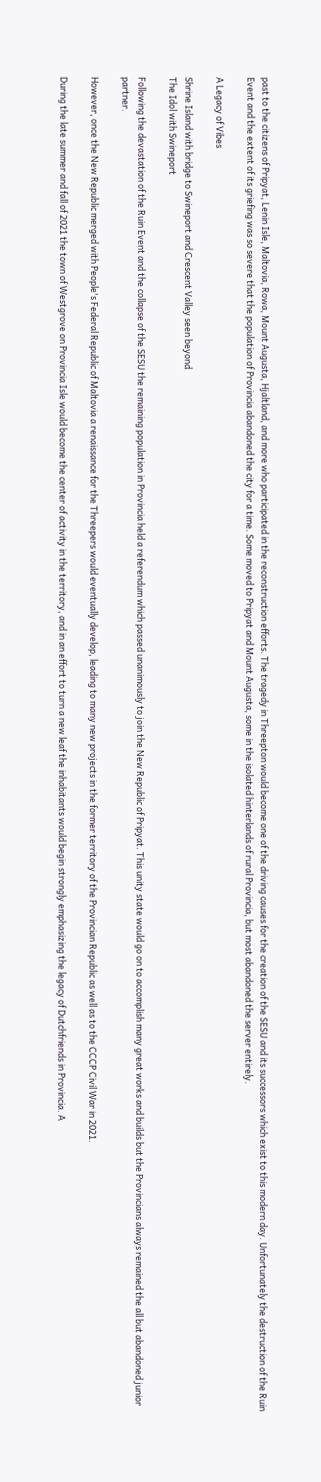past to the citizens of Pripyat, Lenin Isle, Maltovia, Rowa, Mount Augusta, Hjaltland, and more who participated in the reconstruction efforts. The tragedy in Threepton would become one of the driving causes for the creation of the SESU and its successors which exist to this modern day. Unfortunately the destruction of the Ruin Event and the extent of its griefing was so severe that the population of Provincia abandoned the city for a time. Some moved to Pripyat and Mount Augusta, some in the isolated hinterlands of rural Provincia, but most abandoned the server entirely.

A Legacy of Vibes

Shrine Island with bridge to Swineport and Crescent Valley seen beyond
The Idol with Swineport

Following the devastation of the Ruin Event and the collapse of the SESU the remaining population in Provincia held a referendum which passed unanimously to join the New Republic of Pripyat. This unity state would go on to accomplish many great works and builds but the Provincians always remained the all but abandoned junior partner.

However, once the New Republic merged with People's Federal Republic of Maltovia a renaissance for the Threepers would eventually develop, leading to many new projects in the former territory of the Provincian Republic as well as to the CCCP Civil War in 2021.

During the late summer and fall of 2021 the town of Westgrove on Provincia Isle would become the center of activity in the territory, and in an effort to turn a new leaf the inhabitants would begin strongly emphasizing the legacy of Dutchfriends in Provincia. A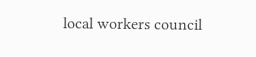local workers council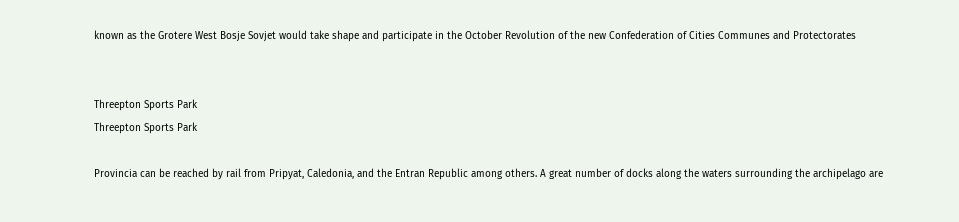known as the Grotere West Bosje Sovjet would take shape and participate in the October Revolution of the new Confederation of Cities Communes and Protectorates


Threepton Sports Park
Threepton Sports Park

Provincia can be reached by rail from Pripyat, Caledonia, and the Entran Republic among others. A great number of docks along the waters surrounding the archipelago are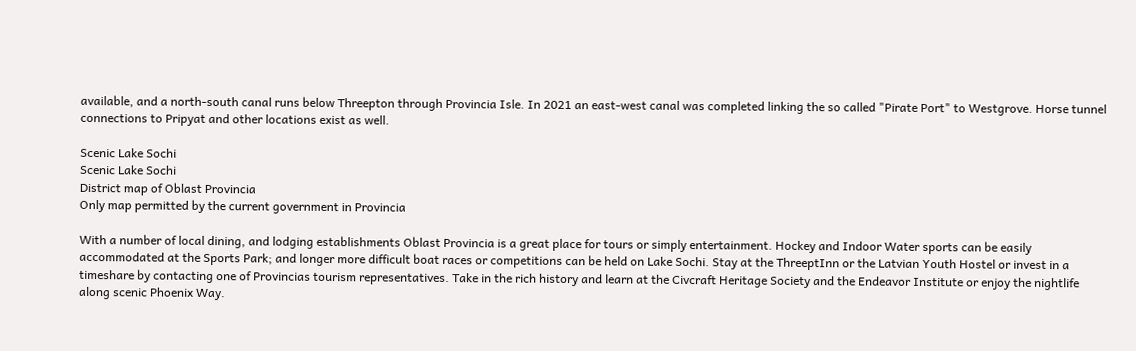available, and a north-south canal runs below Threepton through Provincia Isle. In 2021 an east-west canal was completed linking the so called "Pirate Port" to Westgrove. Horse tunnel connections to Pripyat and other locations exist as well.

Scenic Lake Sochi
Scenic Lake Sochi
District map of Oblast Provincia
Only map permitted by the current government in Provincia

With a number of local dining, and lodging establishments Oblast Provincia is a great place for tours or simply entertainment. Hockey and Indoor Water sports can be easily accommodated at the Sports Park; and longer more difficult boat races or competitions can be held on Lake Sochi. Stay at the ThreeptInn or the Latvian Youth Hostel or invest in a timeshare by contacting one of Provincias tourism representatives. Take in the rich history and learn at the Civcraft Heritage Society and the Endeavor Institute or enjoy the nightlife along scenic Phoenix Way.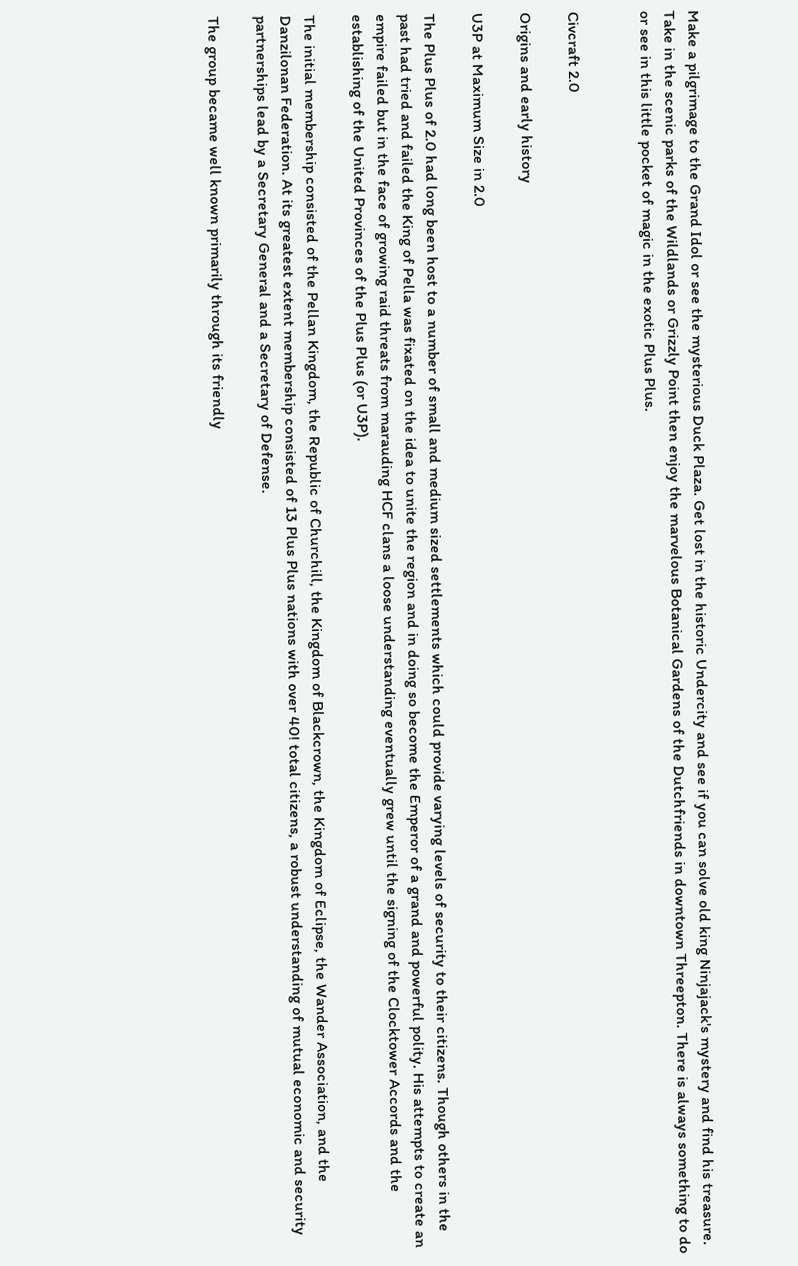Make a pilgrimage to the Grand Idol or see the mysterious Duck Plaza. Get lost in the historic Undercity and see if you can solve old king Ninjajack's mystery and find his treasure. Take in the scenic parks of the Wildlands or Grizzly Point then enjoy the marvelous Botanical Gardens of the Dutchfriends in downtown Threepton. There is always something to do or see in this little pocket of magic in the exotic Plus Plus.


Civcraft 2.0

Origins and early history

U3P at Maximum Size in 2.0

The Plus Plus of 2.0 had long been host to a number of small and medium sized settlements which could provide varying levels of security to their citizens. Though others in the past had tried and failed the King of Pella was fixated on the idea to unite the region and in doing so become the Emperor of a grand and powerful polity. His attempts to create an empire failed but in the face of growing raid threats from marauding HCF clans a loose understanding eventually grew until the signing of the Clocktower Accords and the establishing of the United Provinces of the Plus Plus (or U3P).

The initial membership consisted of the Pellan Kingdom, the Republic of Churchill, the Kingdom of Blackcrown, the Kingdom of Eclipse, the Wander Association, and the Danzilonan Federation. At its greatest extent membership consisted of 13 Plus Plus nations with over 40! total citizens, a robust understanding of mutual economic and security partnerships lead by a Secretary General and a Secretary of Defense.

The group became well known primarily through its friendly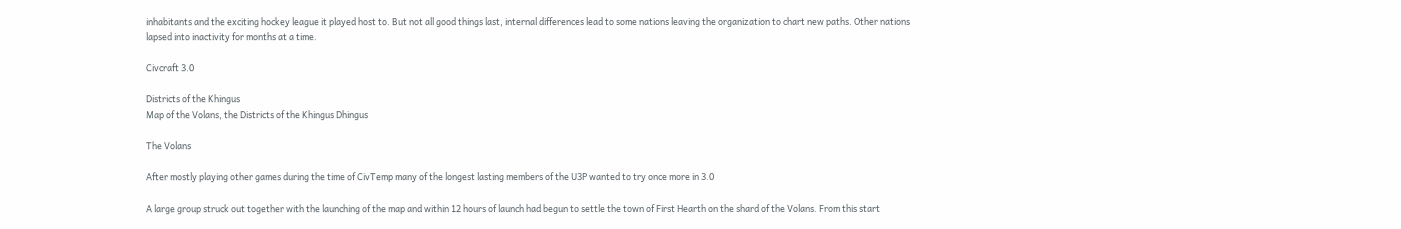inhabitants and the exciting hockey league it played host to. But not all good things last, internal differences lead to some nations leaving the organization to chart new paths. Other nations lapsed into inactivity for months at a time.

Civcraft 3.0

Districts of the Khingus
Map of the Volans, the Districts of the Khingus Dhingus

The Volans

After mostly playing other games during the time of CivTemp many of the longest lasting members of the U3P wanted to try once more in 3.0

A large group struck out together with the launching of the map and within 12 hours of launch had begun to settle the town of First Hearth on the shard of the Volans. From this start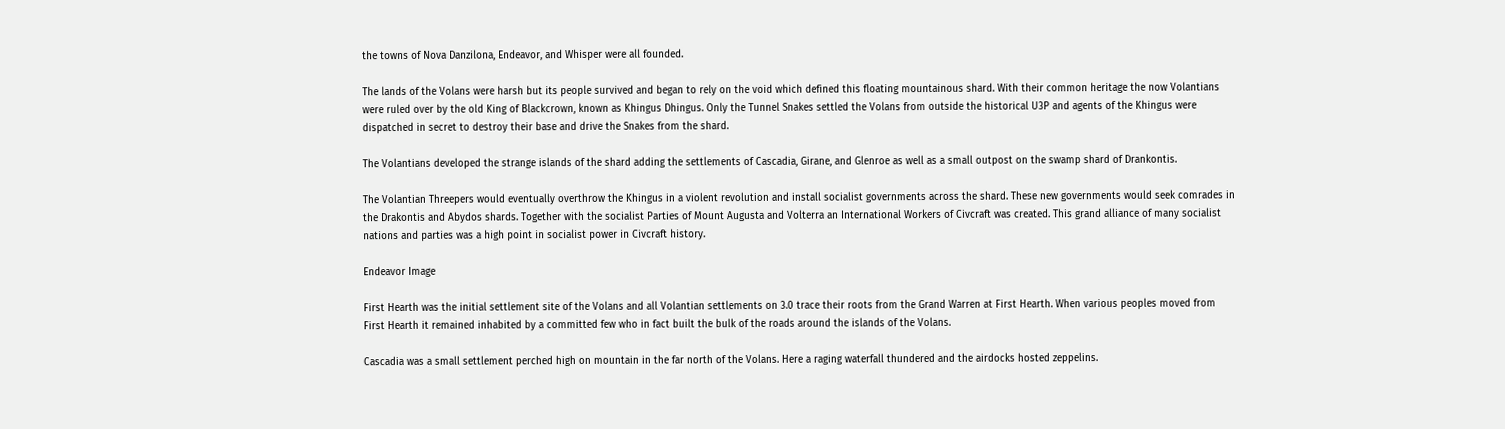the towns of Nova Danzilona, Endeavor, and Whisper were all founded.

The lands of the Volans were harsh but its people survived and began to rely on the void which defined this floating mountainous shard. With their common heritage the now Volantians were ruled over by the old King of Blackcrown, known as Khingus Dhingus. Only the Tunnel Snakes settled the Volans from outside the historical U3P and agents of the Khingus were dispatched in secret to destroy their base and drive the Snakes from the shard.

The Volantians developed the strange islands of the shard adding the settlements of Cascadia, Girane, and Glenroe as well as a small outpost on the swamp shard of Drankontis.

The Volantian Threepers would eventually overthrow the Khingus in a violent revolution and install socialist governments across the shard. These new governments would seek comrades in the Drakontis and Abydos shards. Together with the socialist Parties of Mount Augusta and Volterra an International Workers of Civcraft was created. This grand alliance of many socialist nations and parties was a high point in socialist power in Civcraft history.

Endeavor Image

First Hearth was the initial settlement site of the Volans and all Volantian settlements on 3.0 trace their roots from the Grand Warren at First Hearth. When various peoples moved from First Hearth it remained inhabited by a committed few who in fact built the bulk of the roads around the islands of the Volans.

Cascadia was a small settlement perched high on mountain in the far north of the Volans. Here a raging waterfall thundered and the airdocks hosted zeppelins.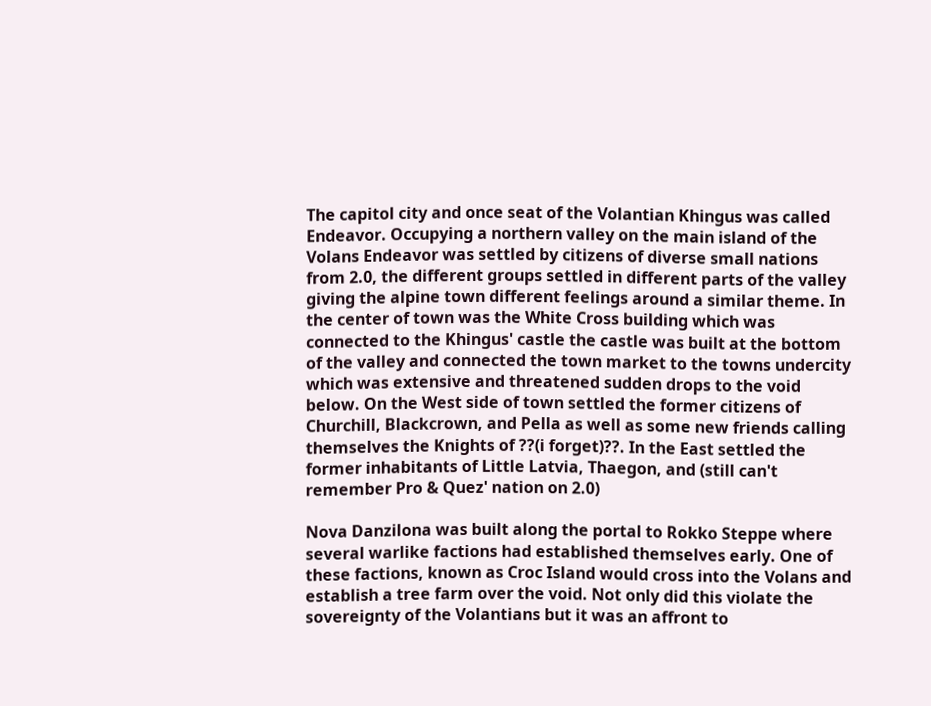The capitol city and once seat of the Volantian Khingus was called Endeavor. Occupying a northern valley on the main island of the Volans Endeavor was settled by citizens of diverse small nations from 2.0, the different groups settled in different parts of the valley giving the alpine town different feelings around a similar theme. In the center of town was the White Cross building which was connected to the Khingus' castle the castle was built at the bottom of the valley and connected the town market to the towns undercity which was extensive and threatened sudden drops to the void below. On the West side of town settled the former citizens of Churchill, Blackcrown, and Pella as well as some new friends calling themselves the Knights of ??(i forget)??. In the East settled the former inhabitants of Little Latvia, Thaegon, and (still can't remember Pro & Quez' nation on 2.0)

Nova Danzilona was built along the portal to Rokko Steppe where several warlike factions had established themselves early. One of these factions, known as Croc Island would cross into the Volans and establish a tree farm over the void. Not only did this violate the sovereignty of the Volantians but it was an affront to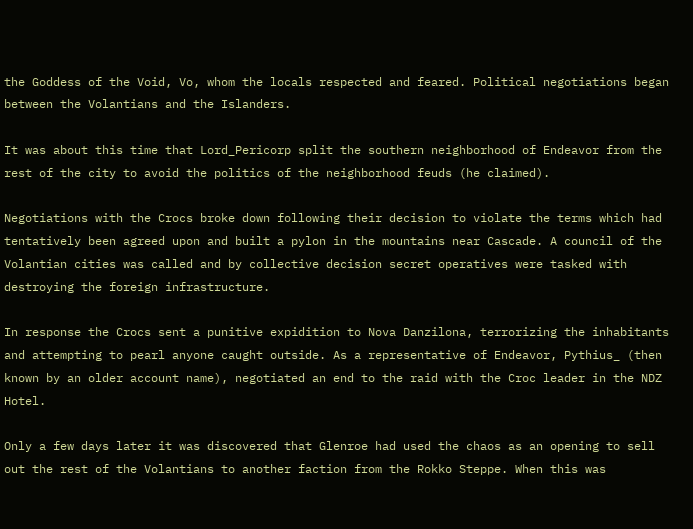the Goddess of the Void, Vo, whom the locals respected and feared. Political negotiations began between the Volantians and the Islanders.

It was about this time that Lord_Pericorp split the southern neighborhood of Endeavor from the rest of the city to avoid the politics of the neighborhood feuds (he claimed).

Negotiations with the Crocs broke down following their decision to violate the terms which had tentatively been agreed upon and built a pylon in the mountains near Cascade. A council of the Volantian cities was called and by collective decision secret operatives were tasked with destroying the foreign infrastructure.

In response the Crocs sent a punitive expidition to Nova Danzilona, terrorizing the inhabitants and attempting to pearl anyone caught outside. As a representative of Endeavor, Pythius_ (then known by an older account name), negotiated an end to the raid with the Croc leader in the NDZ Hotel.

Only a few days later it was discovered that Glenroe had used the chaos as an opening to sell out the rest of the Volantians to another faction from the Rokko Steppe. When this was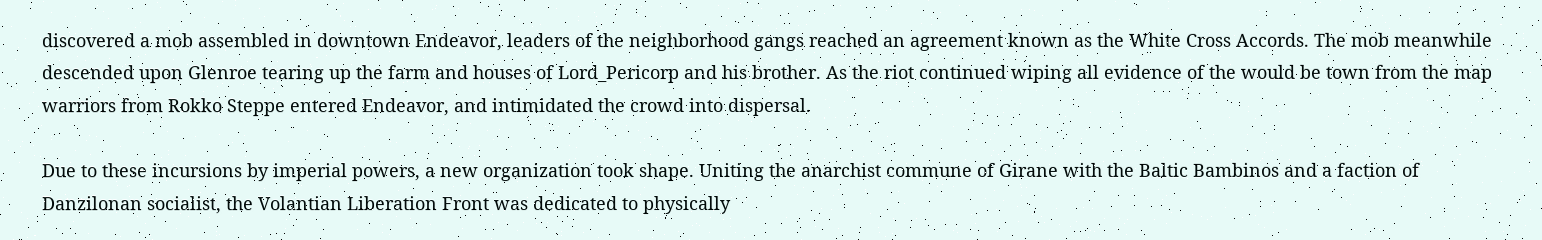discovered a mob assembled in downtown Endeavor, leaders of the neighborhood gangs reached an agreement known as the White Cross Accords. The mob meanwhile descended upon Glenroe tearing up the farm and houses of Lord_Pericorp and his brother. As the riot continued wiping all evidence of the would be town from the map warriors from Rokko Steppe entered Endeavor, and intimidated the crowd into dispersal.

Due to these incursions by imperial powers, a new organization took shape. Uniting the anarchist commune of Girane with the Baltic Bambinos and a faction of Danzilonan socialist, the Volantian Liberation Front was dedicated to physically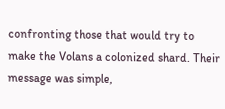confronting those that would try to make the Volans a colonized shard. Their message was simple,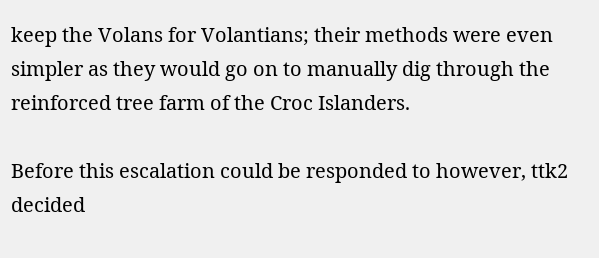keep the Volans for Volantians; their methods were even simpler as they would go on to manually dig through the reinforced tree farm of the Croc Islanders.

Before this escalation could be responded to however, ttk2 decided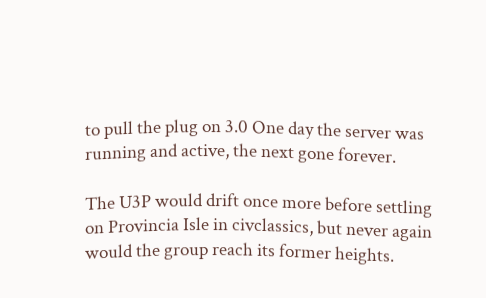to pull the plug on 3.0 One day the server was running and active, the next gone forever.

The U3P would drift once more before settling on Provincia Isle in civclassics, but never again would the group reach its former heights.